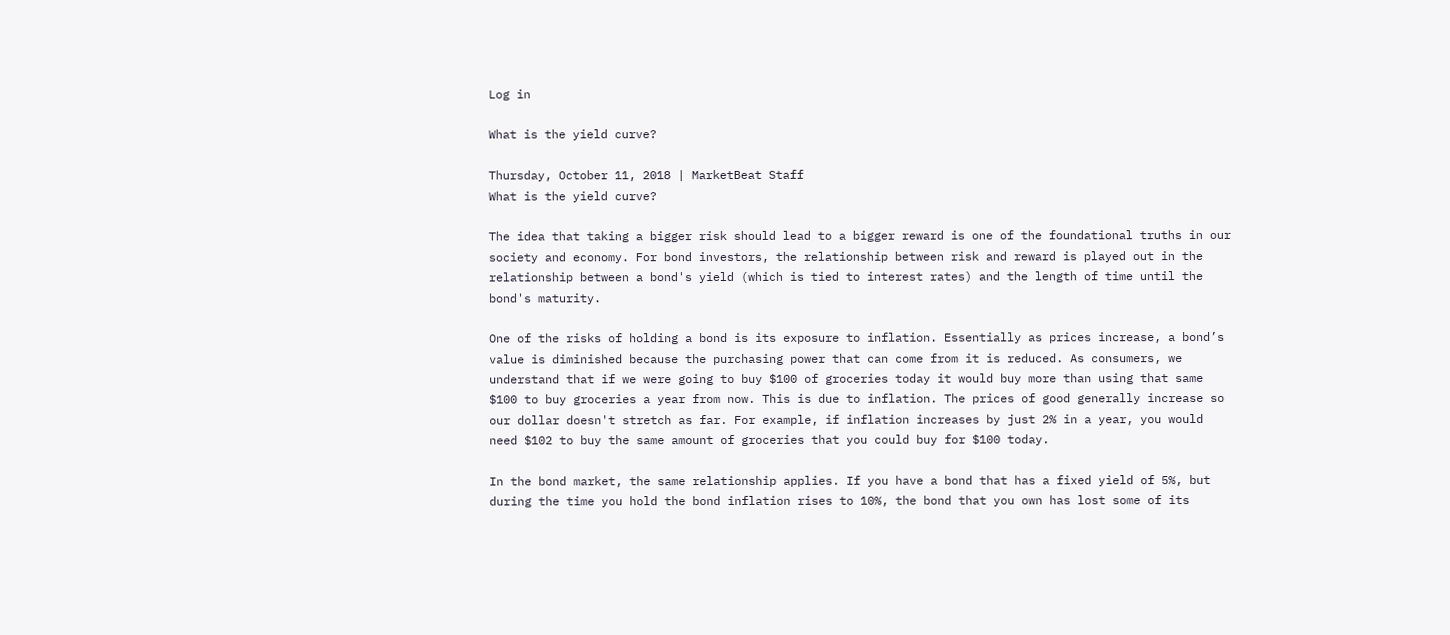Log in

What is the yield curve?

Thursday, October 11, 2018 | MarketBeat Staff
What is the yield curve?

The idea that taking a bigger risk should lead to a bigger reward is one of the foundational truths in our society and economy. For bond investors, the relationship between risk and reward is played out in the relationship between a bond's yield (which is tied to interest rates) and the length of time until the bond's maturity.

One of the risks of holding a bond is its exposure to inflation. Essentially as prices increase, a bond’s value is diminished because the purchasing power that can come from it is reduced. As consumers, we understand that if we were going to buy $100 of groceries today it would buy more than using that same $100 to buy groceries a year from now. This is due to inflation. The prices of good generally increase so our dollar doesn't stretch as far. For example, if inflation increases by just 2% in a year, you would need $102 to buy the same amount of groceries that you could buy for $100 today.

In the bond market, the same relationship applies. If you have a bond that has a fixed yield of 5%, but during the time you hold the bond inflation rises to 10%, the bond that you own has lost some of its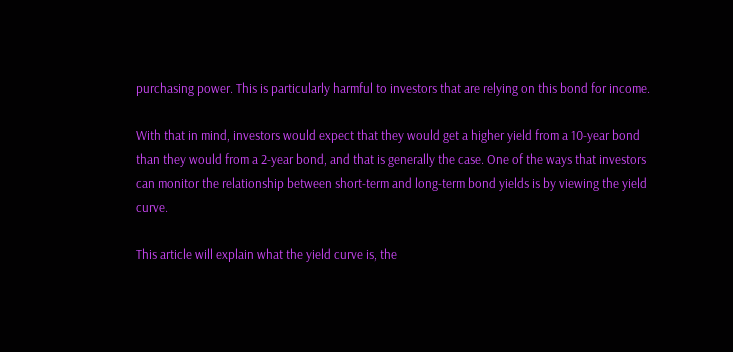purchasing power. This is particularly harmful to investors that are relying on this bond for income.

With that in mind, investors would expect that they would get a higher yield from a 10-year bond than they would from a 2-year bond, and that is generally the case. One of the ways that investors can monitor the relationship between short-term and long-term bond yields is by viewing the yield curve.

This article will explain what the yield curve is, the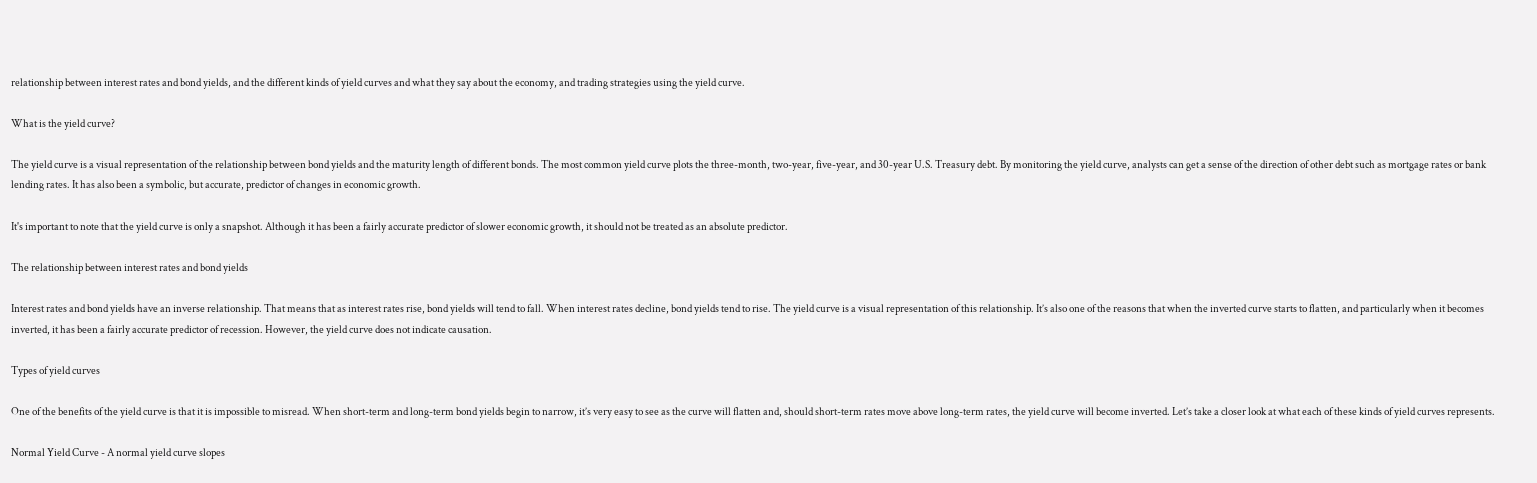relationship between interest rates and bond yields, and the different kinds of yield curves and what they say about the economy, and trading strategies using the yield curve.

What is the yield curve?

The yield curve is a visual representation of the relationship between bond yields and the maturity length of different bonds. The most common yield curve plots the three-month, two-year, five-year, and 30-year U.S. Treasury debt. By monitoring the yield curve, analysts can get a sense of the direction of other debt such as mortgage rates or bank lending rates. It has also been a symbolic, but accurate, predictor of changes in economic growth.

It's important to note that the yield curve is only a snapshot. Although it has been a fairly accurate predictor of slower economic growth, it should not be treated as an absolute predictor.

The relationship between interest rates and bond yields

Interest rates and bond yields have an inverse relationship. That means that as interest rates rise, bond yields will tend to fall. When interest rates decline, bond yields tend to rise. The yield curve is a visual representation of this relationship. It’s also one of the reasons that when the inverted curve starts to flatten, and particularly when it becomes inverted, it has been a fairly accurate predictor of recession. However, the yield curve does not indicate causation.

Types of yield curves

One of the benefits of the yield curve is that it is impossible to misread. When short-term and long-term bond yields begin to narrow, it’s very easy to see as the curve will flatten and, should short-term rates move above long-term rates, the yield curve will become inverted. Let’s take a closer look at what each of these kinds of yield curves represents.

Normal Yield Curve - A normal yield curve slopes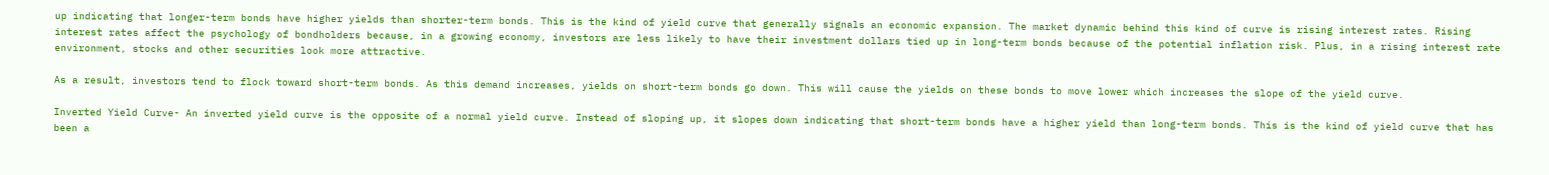up indicating that longer-term bonds have higher yields than shorter-term bonds. This is the kind of yield curve that generally signals an economic expansion. The market dynamic behind this kind of curve is rising interest rates. Rising interest rates affect the psychology of bondholders because, in a growing economy, investors are less likely to have their investment dollars tied up in long-term bonds because of the potential inflation risk. Plus, in a rising interest rate environment, stocks and other securities look more attractive.

As a result, investors tend to flock toward short-term bonds. As this demand increases, yields on short-term bonds go down. This will cause the yields on these bonds to move lower which increases the slope of the yield curve.

Inverted Yield Curve- An inverted yield curve is the opposite of a normal yield curve. Instead of sloping up, it slopes down indicating that short-term bonds have a higher yield than long-term bonds. This is the kind of yield curve that has been a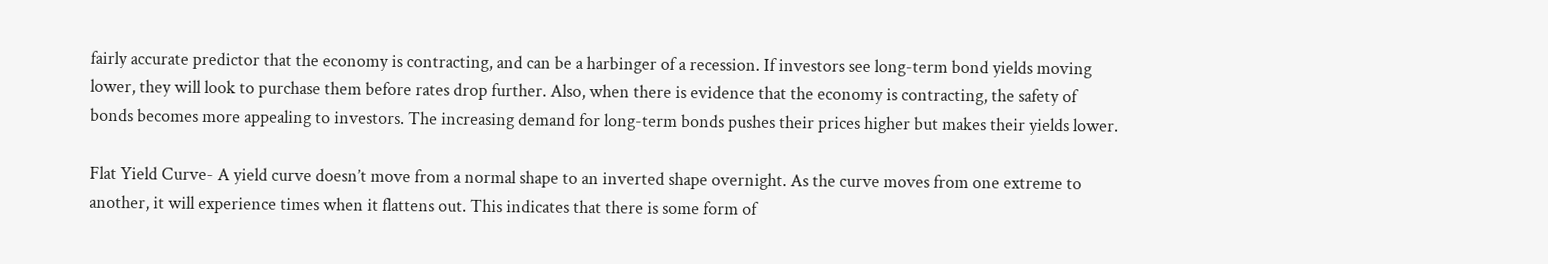fairly accurate predictor that the economy is contracting, and can be a harbinger of a recession. If investors see long-term bond yields moving lower, they will look to purchase them before rates drop further. Also, when there is evidence that the economy is contracting, the safety of bonds becomes more appealing to investors. The increasing demand for long-term bonds pushes their prices higher but makes their yields lower.

Flat Yield Curve- A yield curve doesn’t move from a normal shape to an inverted shape overnight. As the curve moves from one extreme to another, it will experience times when it flattens out. This indicates that there is some form of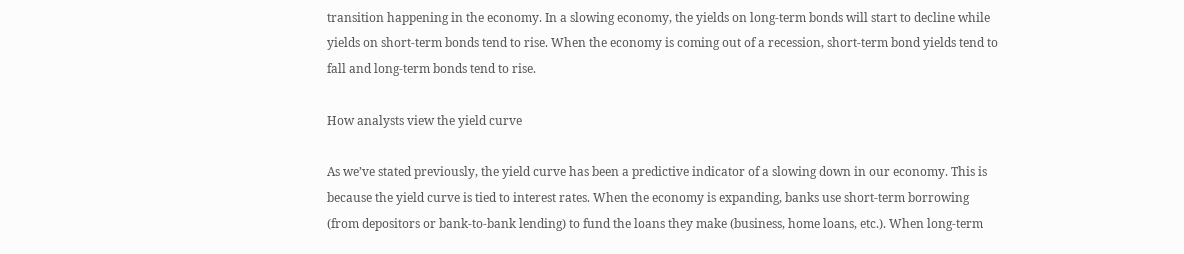transition happening in the economy. In a slowing economy, the yields on long-term bonds will start to decline while yields on short-term bonds tend to rise. When the economy is coming out of a recession, short-term bond yields tend to fall and long-term bonds tend to rise.

How analysts view the yield curve

As we’ve stated previously, the yield curve has been a predictive indicator of a slowing down in our economy. This is because the yield curve is tied to interest rates. When the economy is expanding, banks use short-term borrowing (from depositors or bank-to-bank lending) to fund the loans they make (business, home loans, etc.). When long-term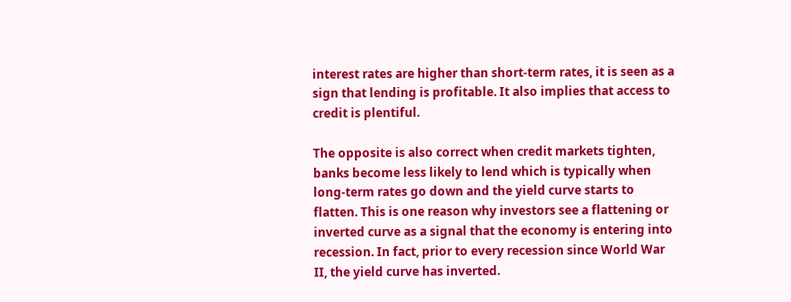interest rates are higher than short-term rates, it is seen as a sign that lending is profitable. It also implies that access to credit is plentiful.

The opposite is also correct when credit markets tighten, banks become less likely to lend which is typically when long-term rates go down and the yield curve starts to flatten. This is one reason why investors see a flattening or inverted curve as a signal that the economy is entering into recession. In fact, prior to every recession since World War II, the yield curve has inverted.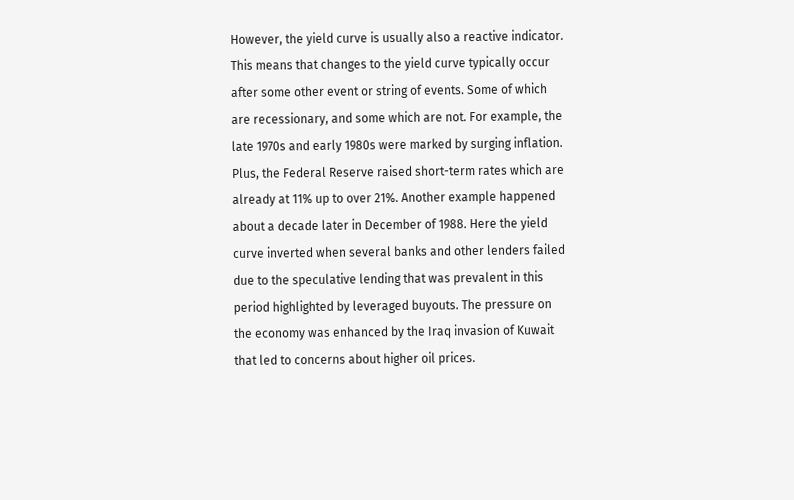However, the yield curve is usually also a reactive indicator. This means that changes to the yield curve typically occur after some other event or string of events. Some of which are recessionary, and some which are not. For example, the late 1970s and early 1980s were marked by surging inflation. Plus, the Federal Reserve raised short-term rates which are already at 11% up to over 21%. Another example happened about a decade later in December of 1988. Here the yield curve inverted when several banks and other lenders failed due to the speculative lending that was prevalent in this period highlighted by leveraged buyouts. The pressure on the economy was enhanced by the Iraq invasion of Kuwait that led to concerns about higher oil prices.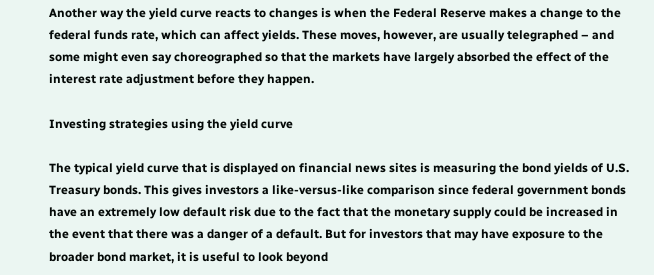Another way the yield curve reacts to changes is when the Federal Reserve makes a change to the federal funds rate, which can affect yields. These moves, however, are usually telegraphed – and some might even say choreographed so that the markets have largely absorbed the effect of the interest rate adjustment before they happen.

Investing strategies using the yield curve

The typical yield curve that is displayed on financial news sites is measuring the bond yields of U.S. Treasury bonds. This gives investors a like-versus-like comparison since federal government bonds have an extremely low default risk due to the fact that the monetary supply could be increased in the event that there was a danger of a default. But for investors that may have exposure to the broader bond market, it is useful to look beyond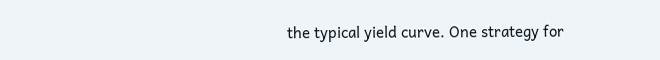the typical yield curve. One strategy for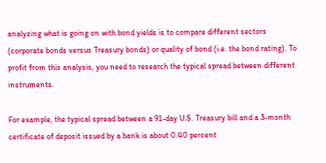analyzing what is going on with bond yields is to compare different sectors (corporate bonds versus Treasury bonds) or quality of bond (i.e. the bond rating). To profit from this analysis, you need to research the typical spread between different instruments.

For example, the typical spread between a 91-day U.S. Treasury bill and a 3-month certificate of deposit issued by a bank is about 0.40 percent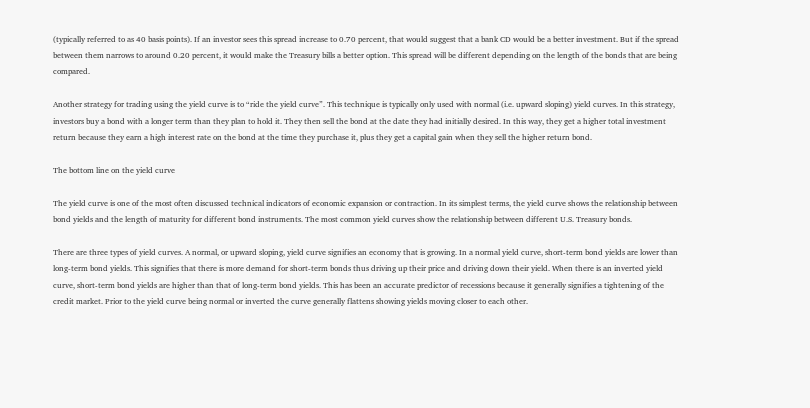(typically referred to as 40 basis points). If an investor sees this spread increase to 0.70 percent, that would suggest that a bank CD would be a better investment. But if the spread between them narrows to around 0.20 percent, it would make the Treasury bills a better option. This spread will be different depending on the length of the bonds that are being compared.

Another strategy for trading using the yield curve is to “ride the yield curve”. This technique is typically only used with normal (i.e. upward sloping) yield curves. In this strategy, investors buy a bond with a longer term than they plan to hold it. They then sell the bond at the date they had initially desired. In this way, they get a higher total investment return because they earn a high interest rate on the bond at the time they purchase it, plus they get a capital gain when they sell the higher return bond.

The bottom line on the yield curve

The yield curve is one of the most often discussed technical indicators of economic expansion or contraction. In its simplest terms, the yield curve shows the relationship between bond yields and the length of maturity for different bond instruments. The most common yield curves show the relationship between different U.S. Treasury bonds.

There are three types of yield curves. A normal, or upward sloping, yield curve signifies an economy that is growing. In a normal yield curve, short-term bond yields are lower than long-term bond yields. This signifies that there is more demand for short-term bonds thus driving up their price and driving down their yield. When there is an inverted yield curve, short-term bond yields are higher than that of long-term bond yields. This has been an accurate predictor of recessions because it generally signifies a tightening of the credit market. Prior to the yield curve being normal or inverted the curve generally flattens showing yields moving closer to each other.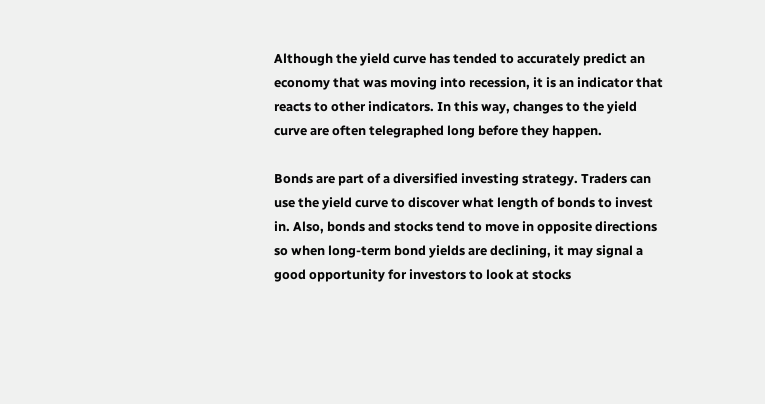Although the yield curve has tended to accurately predict an economy that was moving into recession, it is an indicator that reacts to other indicators. In this way, changes to the yield curve are often telegraphed long before they happen.

Bonds are part of a diversified investing strategy. Traders can use the yield curve to discover what length of bonds to invest in. Also, bonds and stocks tend to move in opposite directions so when long-term bond yields are declining, it may signal a good opportunity for investors to look at stocks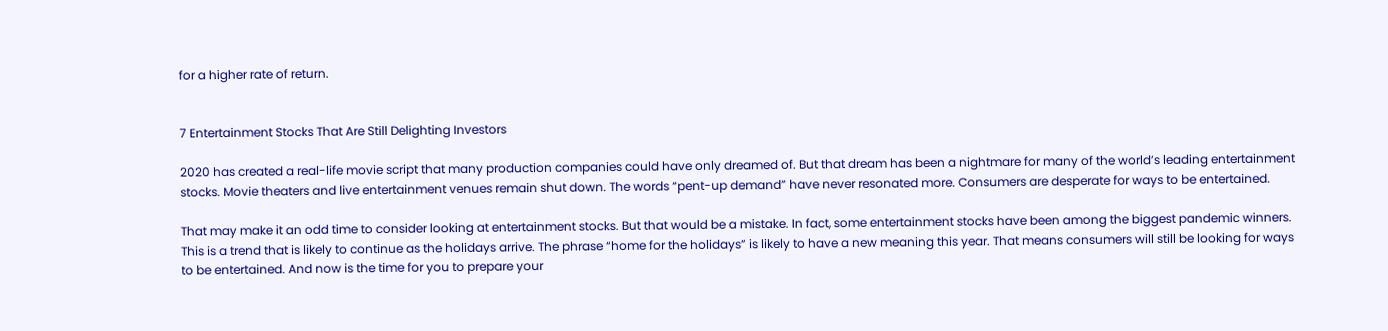for a higher rate of return.


7 Entertainment Stocks That Are Still Delighting Investors

2020 has created a real-life movie script that many production companies could have only dreamed of. But that dream has been a nightmare for many of the world’s leading entertainment stocks. Movie theaters and live entertainment venues remain shut down. The words “pent-up demand” have never resonated more. Consumers are desperate for ways to be entertained.

That may make it an odd time to consider looking at entertainment stocks. But that would be a mistake. In fact, some entertainment stocks have been among the biggest pandemic winners. This is a trend that is likely to continue as the holidays arrive. The phrase “home for the holidays” is likely to have a new meaning this year. That means consumers will still be looking for ways to be entertained. And now is the time for you to prepare your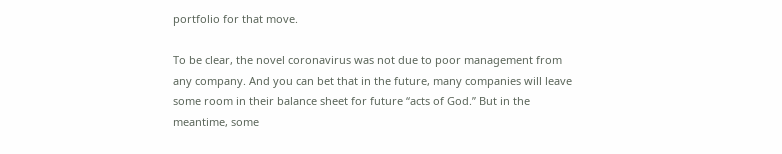portfolio for that move.

To be clear, the novel coronavirus was not due to poor management from any company. And you can bet that in the future, many companies will leave some room in their balance sheet for future “acts of God.” But in the meantime, some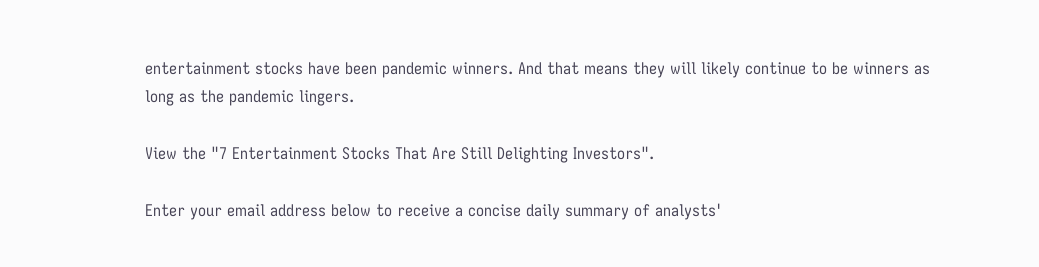entertainment stocks have been pandemic winners. And that means they will likely continue to be winners as long as the pandemic lingers.

View the "7 Entertainment Stocks That Are Still Delighting Investors".

Enter your email address below to receive a concise daily summary of analysts'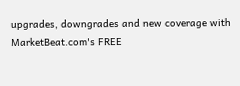upgrades, downgrades and new coverage with MarketBeat.com's FREE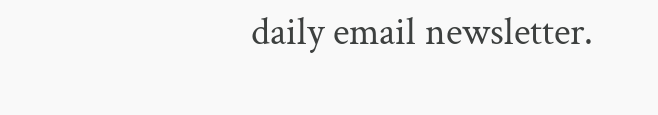daily email newsletter.